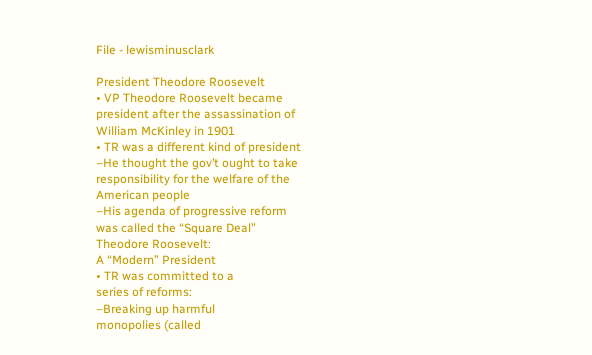File - lewisminusclark

President Theodore Roosevelt
• VP Theodore Roosevelt became
president after the assassination of
William McKinley in 1901
• TR was a different kind of president
–He thought the gov’t ought to take
responsibility for the welfare of the
American people
–His agenda of progressive reform
was called the “Square Deal”
Theodore Roosevelt:
A “Modern” President
• TR was committed to a
series of reforms:
–Breaking up harmful
monopolies (called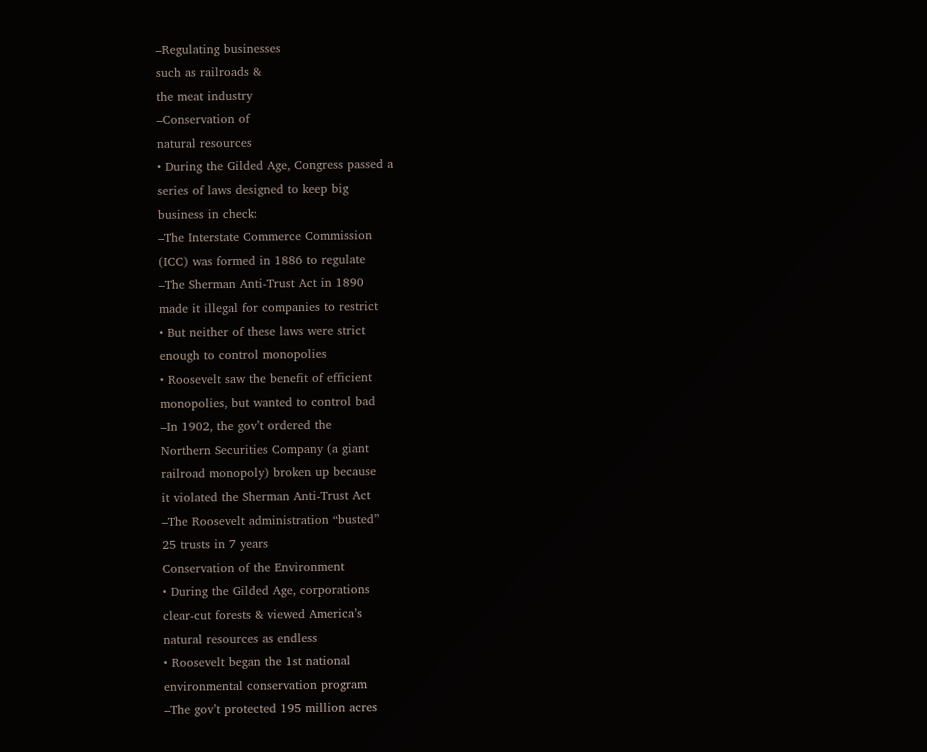–Regulating businesses
such as railroads &
the meat industry
–Conservation of
natural resources
• During the Gilded Age, Congress passed a
series of laws designed to keep big
business in check:
–The Interstate Commerce Commission
(ICC) was formed in 1886 to regulate
–The Sherman Anti-Trust Act in 1890
made it illegal for companies to restrict
• But neither of these laws were strict
enough to control monopolies
• Roosevelt saw the benefit of efficient
monopolies, but wanted to control bad
–In 1902, the gov’t ordered the
Northern Securities Company (a giant
railroad monopoly) broken up because
it violated the Sherman Anti-Trust Act
–The Roosevelt administration “busted”
25 trusts in 7 years
Conservation of the Environment
• During the Gilded Age, corporations
clear-cut forests & viewed America’s
natural resources as endless
• Roosevelt began the 1st national
environmental conservation program
–The gov’t protected 195 million acres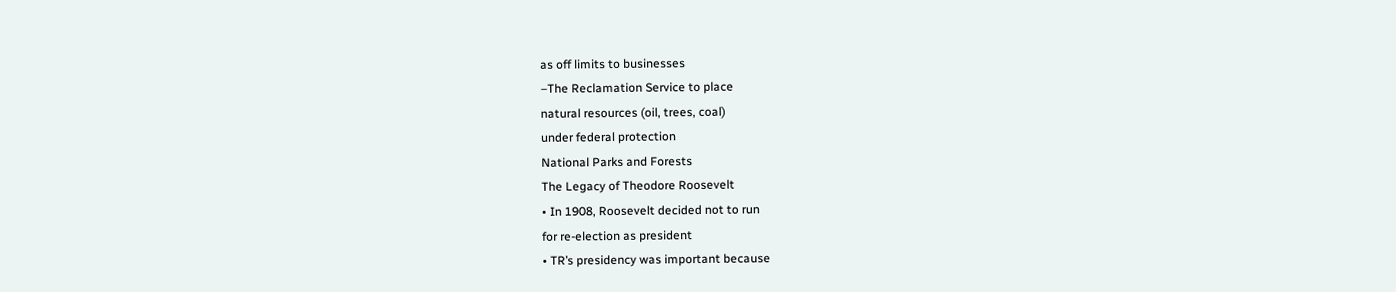as off limits to businesses
–The Reclamation Service to place
natural resources (oil, trees, coal)
under federal protection
National Parks and Forests
The Legacy of Theodore Roosevelt
• In 1908, Roosevelt decided not to run
for re-election as president
• TR’s presidency was important because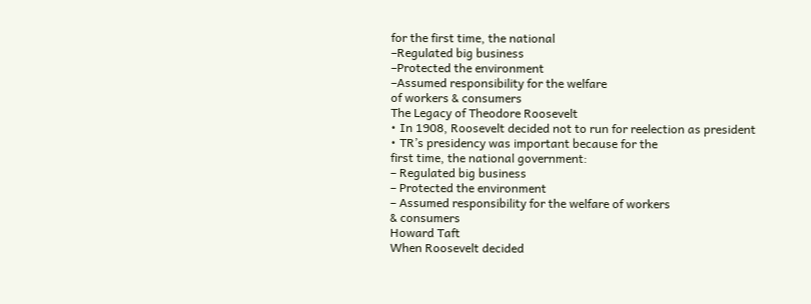for the first time, the national
–Regulated big business
–Protected the environment
–Assumed responsibility for the welfare
of workers & consumers
The Legacy of Theodore Roosevelt
• In 1908, Roosevelt decided not to run for reelection as president
• TR’s presidency was important because for the
first time, the national government:
– Regulated big business
– Protected the environment
– Assumed responsibility for the welfare of workers
& consumers
Howard Taft
When Roosevelt decided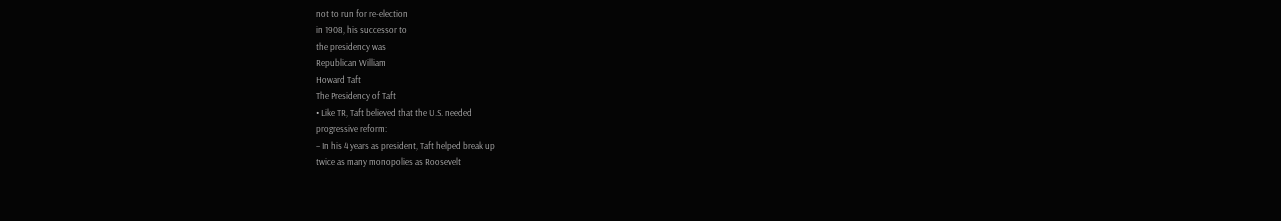not to run for re-election
in 1908, his successor to
the presidency was
Republican William
Howard Taft
The Presidency of Taft
• Like TR, Taft believed that the U.S. needed
progressive reform:
– In his 4 years as president, Taft helped break up
twice as many monopolies as Roosevelt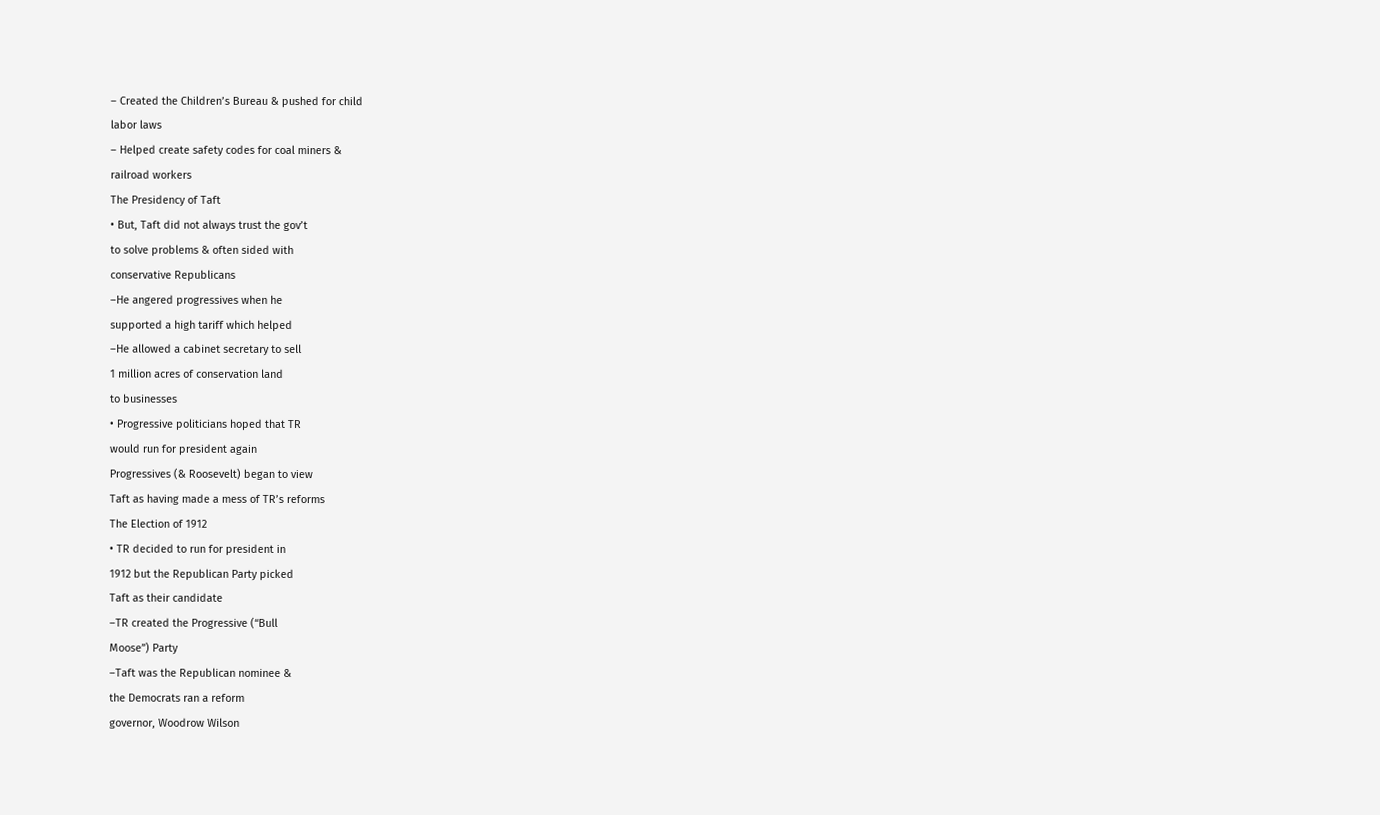– Created the Children’s Bureau & pushed for child
labor laws
– Helped create safety codes for coal miners &
railroad workers
The Presidency of Taft
• But, Taft did not always trust the gov’t
to solve problems & often sided with
conservative Republicans
–He angered progressives when he
supported a high tariff which helped
–He allowed a cabinet secretary to sell
1 million acres of conservation land
to businesses
• Progressive politicians hoped that TR
would run for president again
Progressives (& Roosevelt) began to view
Taft as having made a mess of TR’s reforms
The Election of 1912
• TR decided to run for president in
1912 but the Republican Party picked
Taft as their candidate
–TR created the Progressive (“Bull
Moose”) Party
–Taft was the Republican nominee &
the Democrats ran a reform
governor, Woodrow Wilson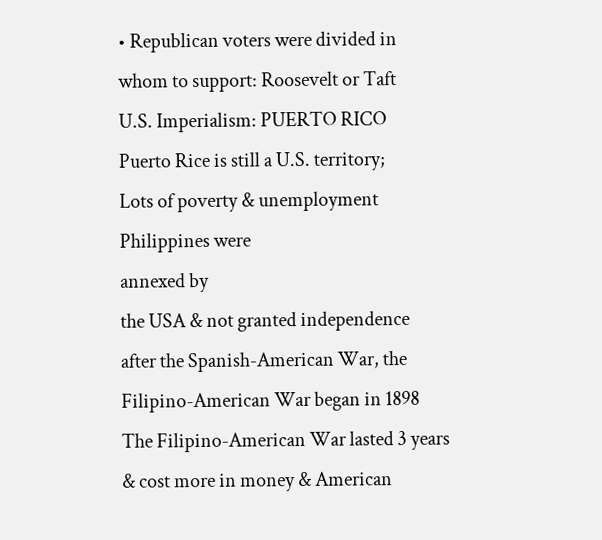• Republican voters were divided in
whom to support: Roosevelt or Taft
U.S. Imperialism: PUERTO RICO
Puerto Rice is still a U.S. territory;
Lots of poverty & unemployment
Philippines were
annexed by
the USA & not granted independence
after the Spanish-American War, the
Filipino-American War began in 1898
The Filipino-American War lasted 3 years
& cost more in money & American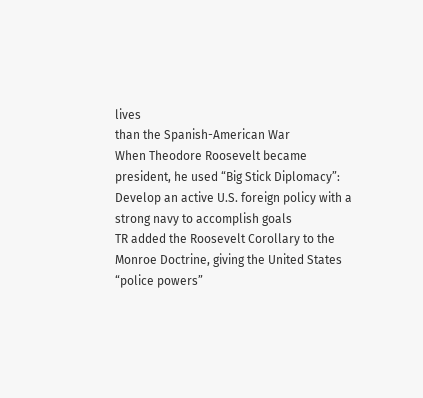lives
than the Spanish-American War
When Theodore Roosevelt became
president, he used “Big Stick Diplomacy”:
Develop an active U.S. foreign policy with a
strong navy to accomplish goals
TR added the Roosevelt Corollary to the
Monroe Doctrine, giving the United States
“police powers”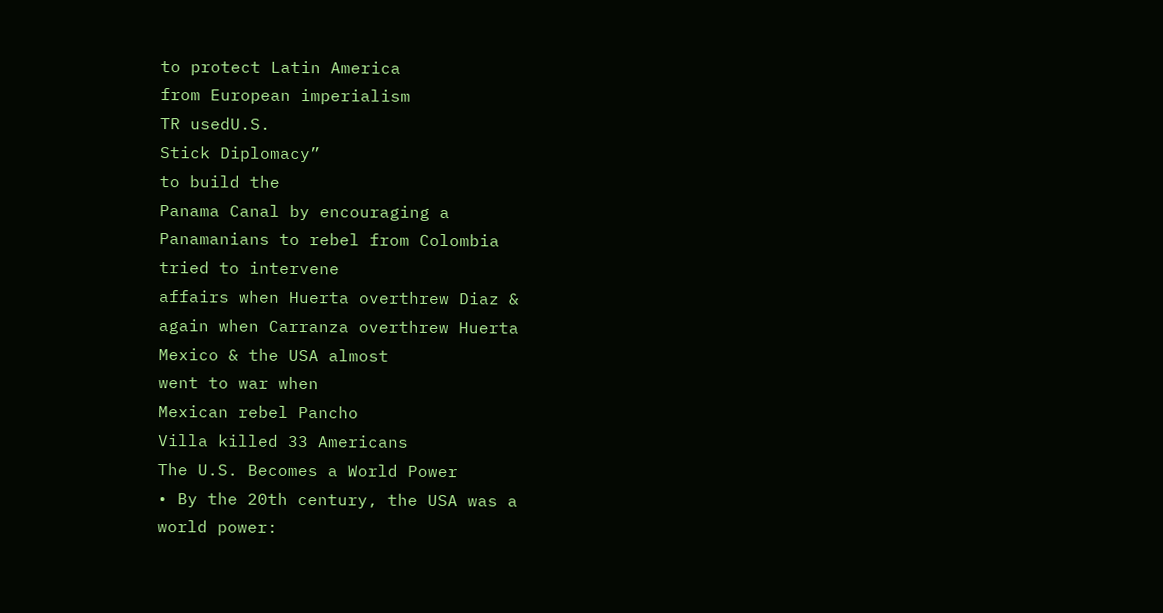to protect Latin America
from European imperialism
TR usedU.S.
Stick Diplomacy”
to build the
Panama Canal by encouraging a
Panamanians to rebel from Colombia
tried to intervene
affairs when Huerta overthrew Diaz &
again when Carranza overthrew Huerta
Mexico & the USA almost
went to war when
Mexican rebel Pancho
Villa killed 33 Americans
The U.S. Becomes a World Power
• By the 20th century, the USA was a
world power: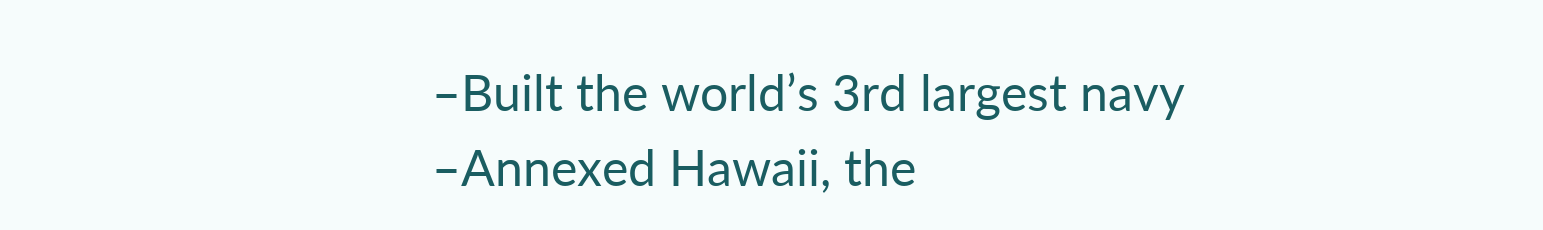–Built the world’s 3rd largest navy
–Annexed Hawaii, the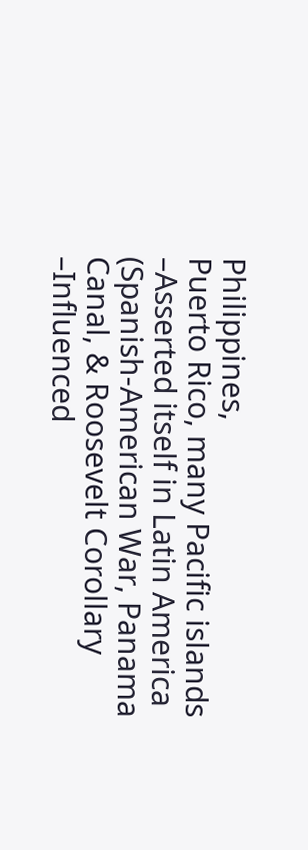Philippines,
Puerto Rico, many Pacific islands
–Asserted itself in Latin America
(Spanish-American War, Panama
Canal, & Roosevelt Corollary
–Influenced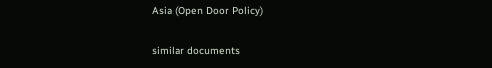Asia (Open Door Policy)

similar documents